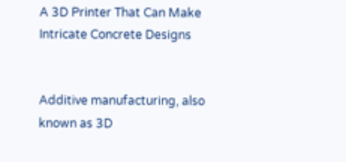A 3D Printer That Can Make Intricate Concrete Designs


Additive manufacturing, also known as 3D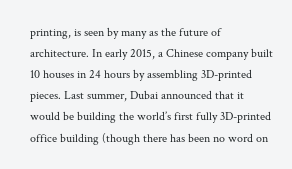printing, is seen by many as the future of architecture. In early 2015, a Chinese company built 10 houses in 24 hours by assembling 3D-printed pieces. Last summer, Dubai announced that it would be building the world’s first fully 3D-printed office building (though there has been no word on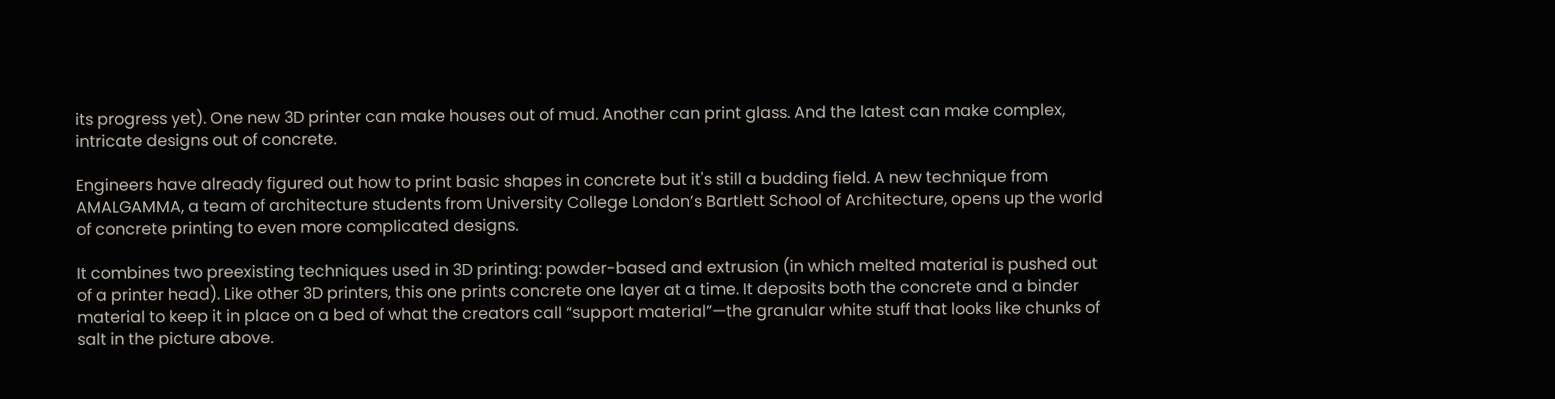its progress yet). One new 3D printer can make houses out of mud. Another can print glass. And the latest can make complex, intricate designs out of concrete.

Engineers have already figured out how to print basic shapes in concrete but it's still a budding field. A new technique from AMALGAMMA, a team of architecture students from University College London’s Bartlett School of Architecture, opens up the world of concrete printing to even more complicated designs.

It combines two preexisting techniques used in 3D printing: powder-based and extrusion (in which melted material is pushed out of a printer head). Like other 3D printers, this one prints concrete one layer at a time. It deposits both the concrete and a binder material to keep it in place on a bed of what the creators call “support material”—the granular white stuff that looks like chunks of salt in the picture above.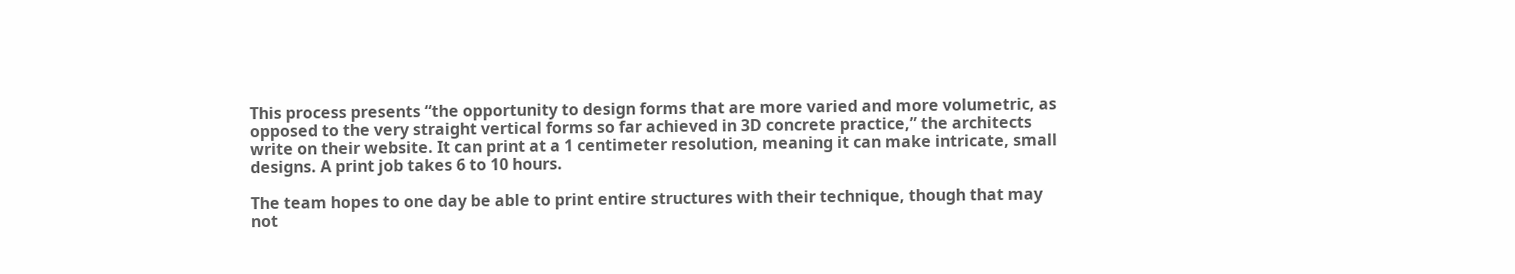This process presents “the opportunity to design forms that are more varied and more volumetric, as opposed to the very straight vertical forms so far achieved in 3D concrete practice,” the architects write on their website. It can print at a 1 centimeter resolution, meaning it can make intricate, small designs. A print job takes 6 to 10 hours.

The team hopes to one day be able to print entire structures with their technique, though that may not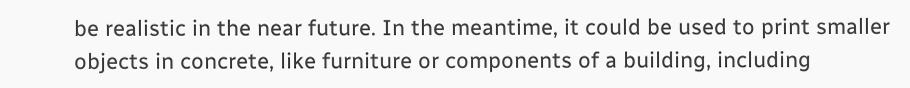be realistic in the near future. In the meantime, it could be used to print smaller objects in concrete, like furniture or components of a building, including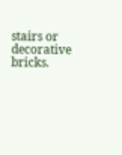stairs or decorative bricks.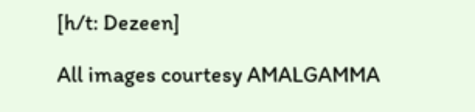[h/t: Dezeen]

All images courtesy AMALGAMMA